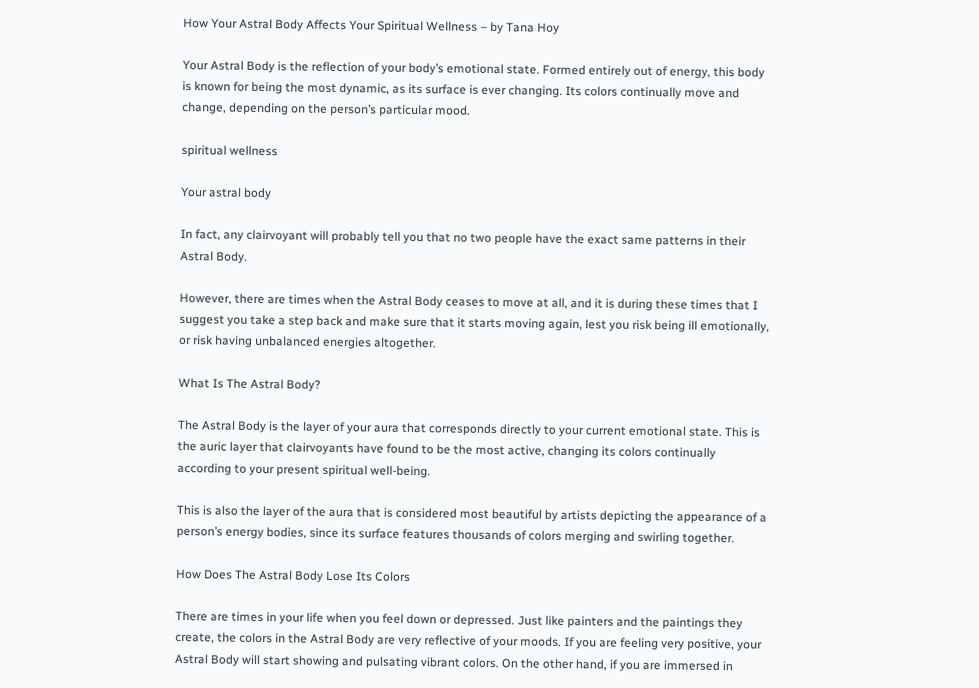How Your Astral Body Affects Your Spiritual Wellness – by Tana Hoy

Your Astral Body is the reflection of your body’s emotional state. Formed entirely out of energy, this body is known for being the most dynamic, as its surface is ever changing. Its colors continually move and change, depending on the person’s particular mood.

spiritual wellness

Your astral body

In fact, any clairvoyant will probably tell you that no two people have the exact same patterns in their Astral Body.

However, there are times when the Astral Body ceases to move at all, and it is during these times that I suggest you take a step back and make sure that it starts moving again, lest you risk being ill emotionally, or risk having unbalanced energies altogether.

What Is The Astral Body?

The Astral Body is the layer of your aura that corresponds directly to your current emotional state. This is the auric layer that clairvoyants have found to be the most active, changing its colors continually according to your present spiritual well-being.

This is also the layer of the aura that is considered most beautiful by artists depicting the appearance of a person’s energy bodies, since its surface features thousands of colors merging and swirling together.

How Does The Astral Body Lose Its Colors

There are times in your life when you feel down or depressed. Just like painters and the paintings they create, the colors in the Astral Body are very reflective of your moods. If you are feeling very positive, your Astral Body will start showing and pulsating vibrant colors. On the other hand, if you are immersed in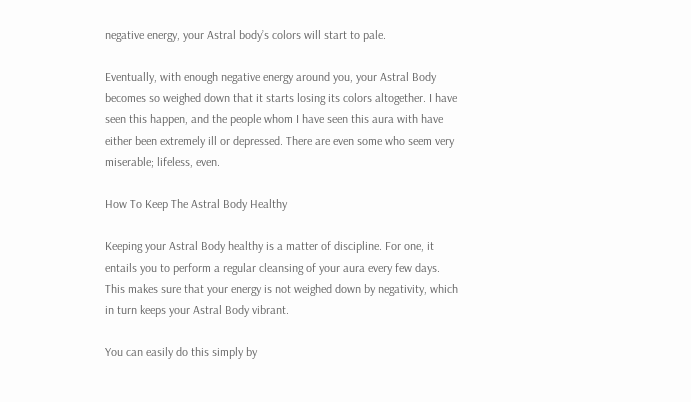negative energy, your Astral body’s colors will start to pale.

Eventually, with enough negative energy around you, your Astral Body becomes so weighed down that it starts losing its colors altogether. I have seen this happen, and the people whom I have seen this aura with have either been extremely ill or depressed. There are even some who seem very miserable; lifeless, even.

How To Keep The Astral Body Healthy

Keeping your Astral Body healthy is a matter of discipline. For one, it entails you to perform a regular cleansing of your aura every few days. This makes sure that your energy is not weighed down by negativity, which in turn keeps your Astral Body vibrant.

You can easily do this simply by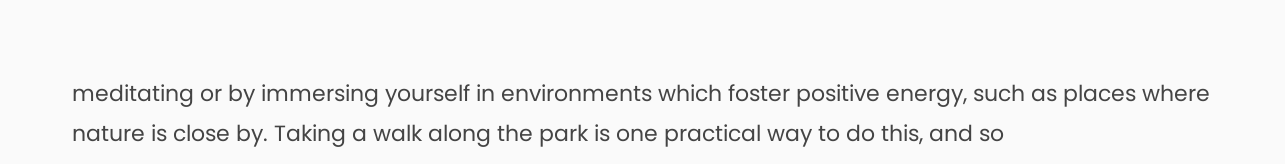meditating or by immersing yourself in environments which foster positive energy, such as places where nature is close by. Taking a walk along the park is one practical way to do this, and so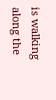is walking along the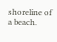shoreline of a beach.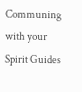Communing with your Spirit Guides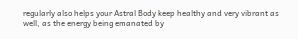regularly also helps your Astral Body keep healthy and very vibrant as well, as the energy being emanated by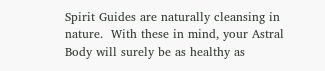Spirit Guides are naturally cleansing in nature.  With these in mind, your Astral Body will surely be as healthy as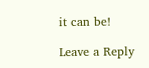it can be!

Leave a Reply